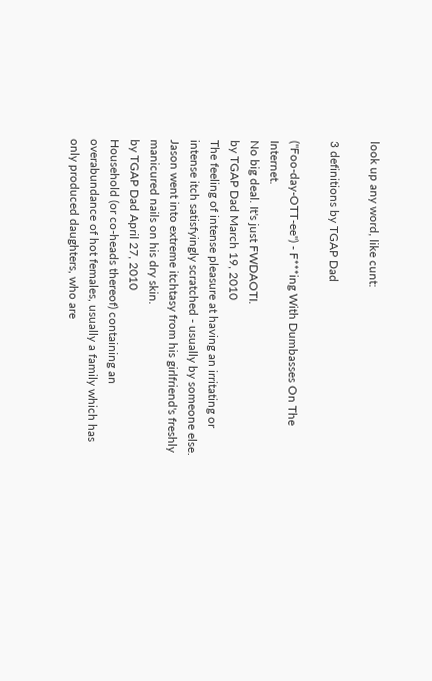look up any word, like cunt:

3 definitions by TGAP Dad

("Foo-day-OTT-ee") - F***ing With Dumbasses On The Internet.
No big deal. It's just FWDAOTI.
by TGAP Dad March 19, 2010
The feeling of intense pleasure at having an irritating or intense itch satisfyingly scratched - usually by someone else.
Jason went into extreme itchtasy from his girlfriend's freshly manicured nails on his dry skin.
by TGAP Dad April 27, 2010
Household (or co-heads thereof) containing an overabundance of hot females, usually a family which has only produced daughters, who are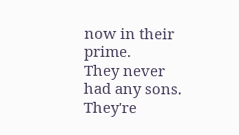now in their prime.
They never had any sons. They're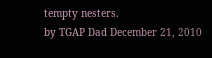tempty nesters.
by TGAP Dad December 21, 2010